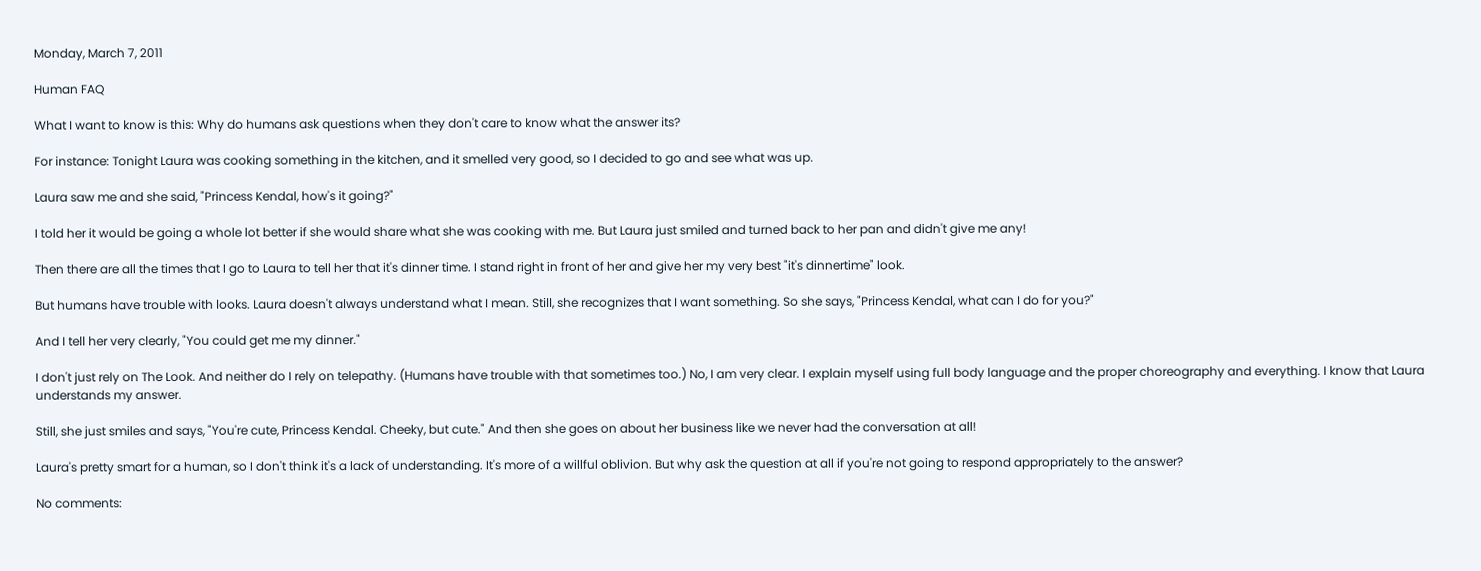Monday, March 7, 2011

Human FAQ

What I want to know is this: Why do humans ask questions when they don't care to know what the answer its?

For instance: Tonight Laura was cooking something in the kitchen, and it smelled very good, so I decided to go and see what was up.

Laura saw me and she said, "Princess Kendal, how's it going?"

I told her it would be going a whole lot better if she would share what she was cooking with me. But Laura just smiled and turned back to her pan and didn't give me any!

Then there are all the times that I go to Laura to tell her that it's dinner time. I stand right in front of her and give her my very best "it's dinnertime" look.

But humans have trouble with looks. Laura doesn't always understand what I mean. Still, she recognizes that I want something. So she says, "Princess Kendal, what can I do for you?"

And I tell her very clearly, "You could get me my dinner."

I don't just rely on The Look. And neither do I rely on telepathy. (Humans have trouble with that sometimes too.) No, I am very clear. I explain myself using full body language and the proper choreography and everything. I know that Laura understands my answer.

Still, she just smiles and says, "You're cute, Princess Kendal. Cheeky, but cute." And then she goes on about her business like we never had the conversation at all!

Laura's pretty smart for a human, so I don't think it's a lack of understanding. It's more of a willful oblivion. But why ask the question at all if you're not going to respond appropriately to the answer?

No comments: